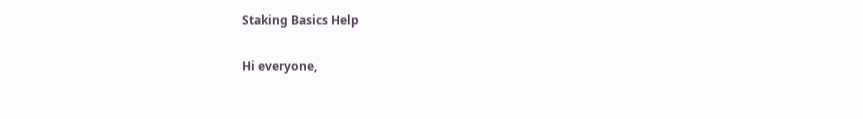Staking Basics Help

Hi everyone,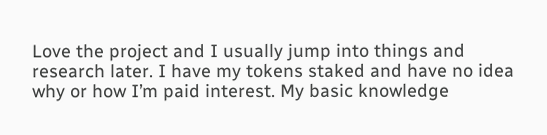Love the project and I usually jump into things and research later. I have my tokens staked and have no idea why or how I’m paid interest. My basic knowledge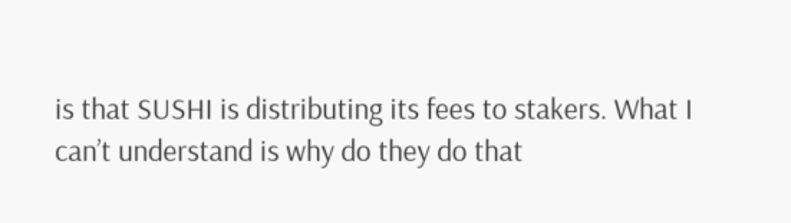is that SUSHI is distributing its fees to stakers. What I can’t understand is why do they do that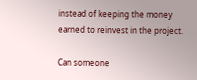instead of keeping the money earned to reinvest in the project.

Can someone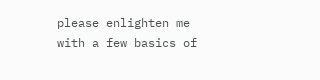please enlighten me with a few basics of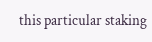this particular staking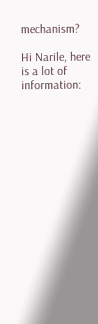mechanism?

Hi Narile, here is a lot of information: